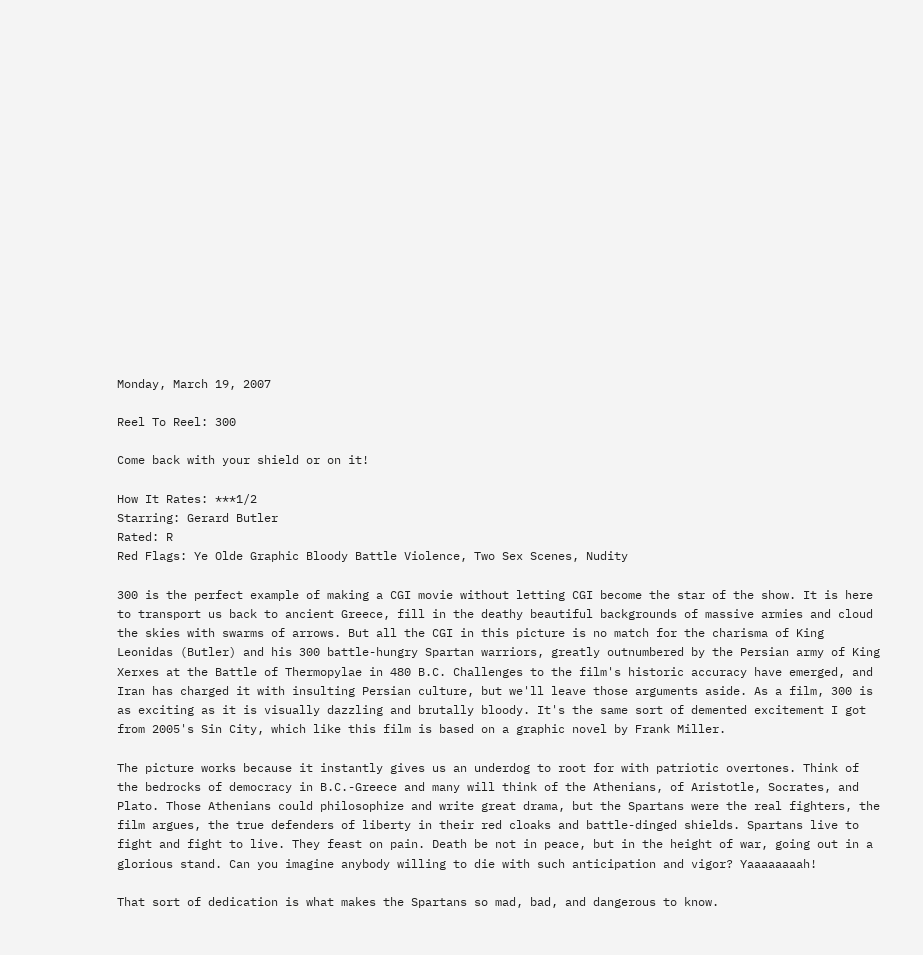Monday, March 19, 2007

Reel To Reel: 300

Come back with your shield or on it!

How It Rates: ***1/2
Starring: Gerard Butler
Rated: R
Red Flags: Ye Olde Graphic Bloody Battle Violence, Two Sex Scenes, Nudity

300 is the perfect example of making a CGI movie without letting CGI become the star of the show. It is here to transport us back to ancient Greece, fill in the deathy beautiful backgrounds of massive armies and cloud the skies with swarms of arrows. But all the CGI in this picture is no match for the charisma of King Leonidas (Butler) and his 300 battle-hungry Spartan warriors, greatly outnumbered by the Persian army of King Xerxes at the Battle of Thermopylae in 480 B.C. Challenges to the film's historic accuracy have emerged, and Iran has charged it with insulting Persian culture, but we'll leave those arguments aside. As a film, 300 is as exciting as it is visually dazzling and brutally bloody. It's the same sort of demented excitement I got from 2005's Sin City, which like this film is based on a graphic novel by Frank Miller.

The picture works because it instantly gives us an underdog to root for with patriotic overtones. Think of the bedrocks of democracy in B.C.-Greece and many will think of the Athenians, of Aristotle, Socrates, and Plato. Those Athenians could philosophize and write great drama, but the Spartans were the real fighters, the film argues, the true defenders of liberty in their red cloaks and battle-dinged shields. Spartans live to fight and fight to live. They feast on pain. Death be not in peace, but in the height of war, going out in a glorious stand. Can you imagine anybody willing to die with such anticipation and vigor? Yaaaaaaaah!

That sort of dedication is what makes the Spartans so mad, bad, and dangerous to know.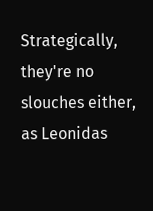Strategically, they're no slouches either, as Leonidas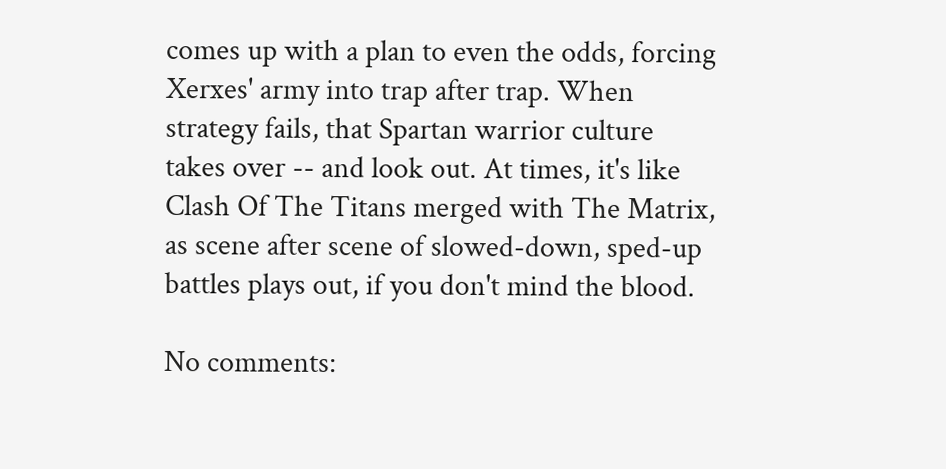comes up with a plan to even the odds, forcing Xerxes' army into trap after trap. When strategy fails, that Spartan warrior culture takes over -- and look out. At times, it's like Clash Of The Titans merged with The Matrix, as scene after scene of slowed-down, sped-up battles plays out, if you don't mind the blood.

No comments: